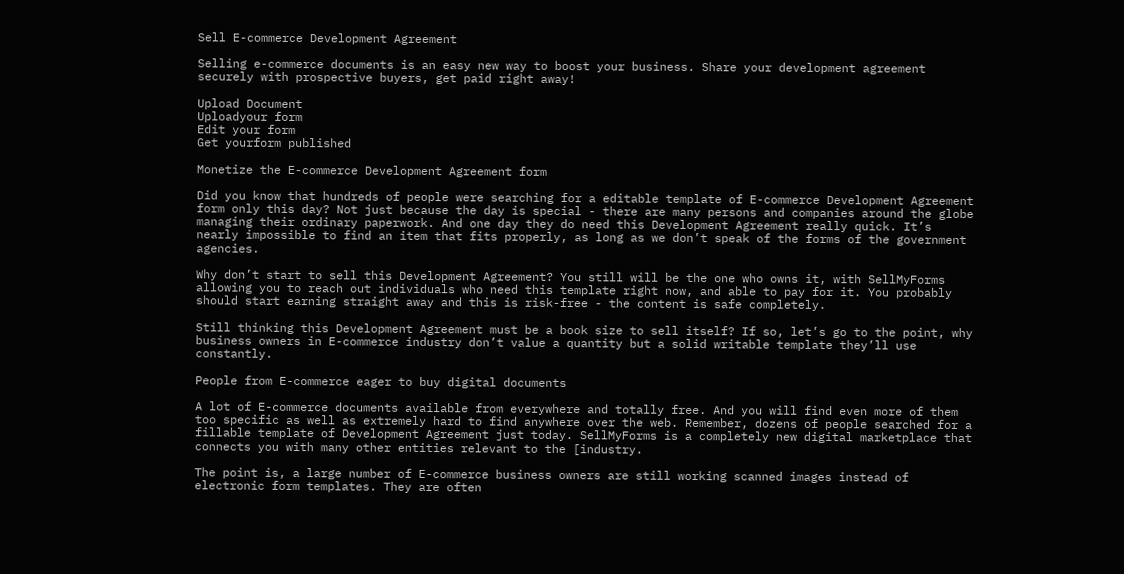Sell E-commerce Development Agreement

Selling e-commerce documents is an easy new way to boost your business. Share your development agreement securely with prospective buyers, get paid right away!

Upload Document
Uploadyour form
Edit your form
Get yourform published

Monetize the E-commerce Development Agreement form

Did you know that hundreds of people were searching for a editable template of E-commerce Development Agreement form only this day? Not just because the day is special - there are many persons and companies around the globe managing their ordinary paperwork. And one day they do need this Development Agreement really quick. It’s nearly impossible to find an item that fits properly, as long as we don’t speak of the forms of the government agencies.

Why don’t start to sell this Development Agreement? You still will be the one who owns it, with SellMyForms allowing you to reach out individuals who need this template right now, and able to pay for it. You probably should start earning straight away and this is risk-free - the content is safe completely.

Still thinking this Development Agreement must be a book size to sell itself? If so, let’s go to the point, why business owners in E-commerce industry don’t value a quantity but a solid writable template they’ll use constantly.

People from E-commerce eager to buy digital documents

A lot of E-commerce documents available from everywhere and totally free. And you will find even more of them too specific as well as extremely hard to find anywhere over the web. Remember, dozens of people searched for a fillable template of Development Agreement just today. SellMyForms is a completely new digital marketplace that connects you with many other entities relevant to the [industry.

The point is, a large number of E-commerce business owners are still working scanned images instead of electronic form templates. They are often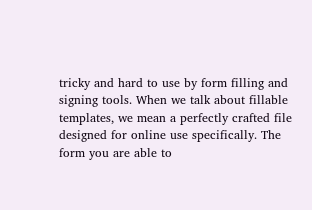tricky and hard to use by form filling and signing tools. When we talk about fillable templates, we mean a perfectly crafted file designed for online use specifically. The form you are able to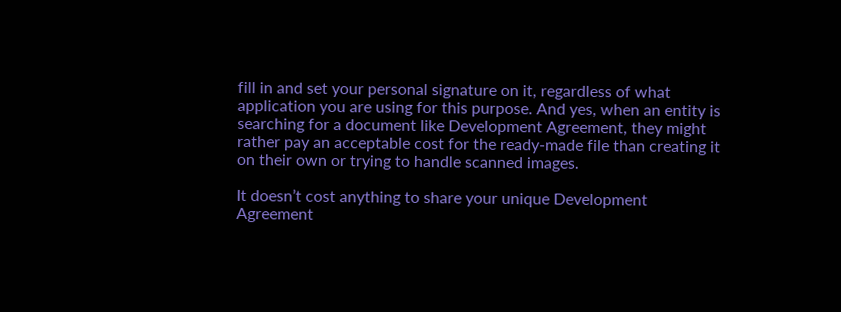fill in and set your personal signature on it, regardless of what application you are using for this purpose. And yes, when an entity is searching for a document like Development Agreement, they might rather pay an acceptable cost for the ready-made file than creating it on their own or trying to handle scanned images.

It doesn’t cost anything to share your unique Development Agreement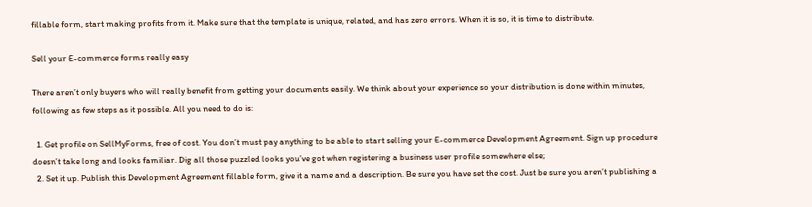fillable form, start making profits from it. Make sure that the template is unique, related, and has zero errors. When it is so, it is time to distribute.

Sell your E-commerce forms really easy

There aren’t only buyers who will really benefit from getting your documents easily. We think about your experience so your distribution is done within minutes, following as few steps as it possible. All you need to do is:

  1. Get profile on SellMyForms, free of cost. You don’t must pay anything to be able to start selling your E-commerce Development Agreement. Sign up procedure doesn’t take long and looks familiar. Dig all those puzzled looks you’ve got when registering a business user profile somewhere else;
  2. Set it up. Publish this Development Agreement fillable form, give it a name and a description. Be sure you have set the cost. Just be sure you aren’t publishing a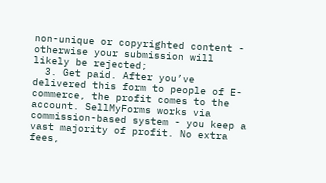non-unique or copyrighted content - otherwise your submission will likely be rejected;
  3. Get paid. After you’ve delivered this form to people of E-commerce, the profit comes to the account. SellMyForms works via commission-based system - you keep a vast majority of profit. No extra fees,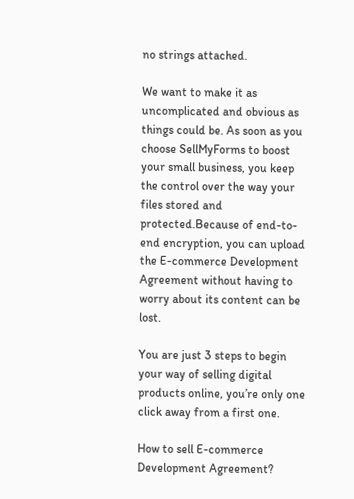no strings attached.

We want to make it as uncomplicated and obvious as things could be. As soon as you choose SellMyForms to boost your small business, you keep the control over the way your files stored and protected.Because of end-to-end encryption, you can upload the E-commerce Development Agreement without having to worry about its content can be lost.

You are just 3 steps to begin your way of selling digital products online, you’re only one click away from a first one.

How to sell E-commerce Development Agreement?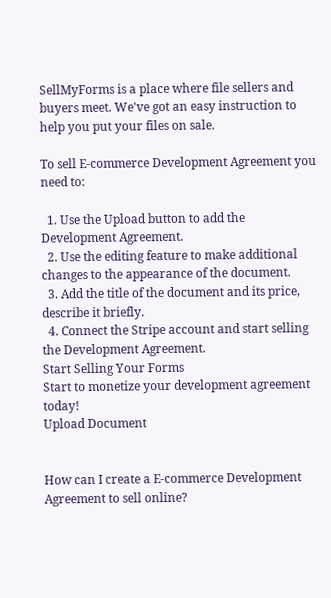SellMyForms is a place where file sellers and buyers meet. We've got an easy instruction to help you put your files on sale.

To sell E-commerce Development Agreement you need to:

  1. Use the Upload button to add the Development Agreement.
  2. Use the editing feature to make additional changes to the appearance of the document.
  3. Add the title of the document and its price, describe it briefly.
  4. Connect the Stripe account and start selling the Development Agreement.
Start Selling Your Forms
Start to monetize your development agreement today!
Upload Document


How can I create a E-commerce Development Agreement to sell online?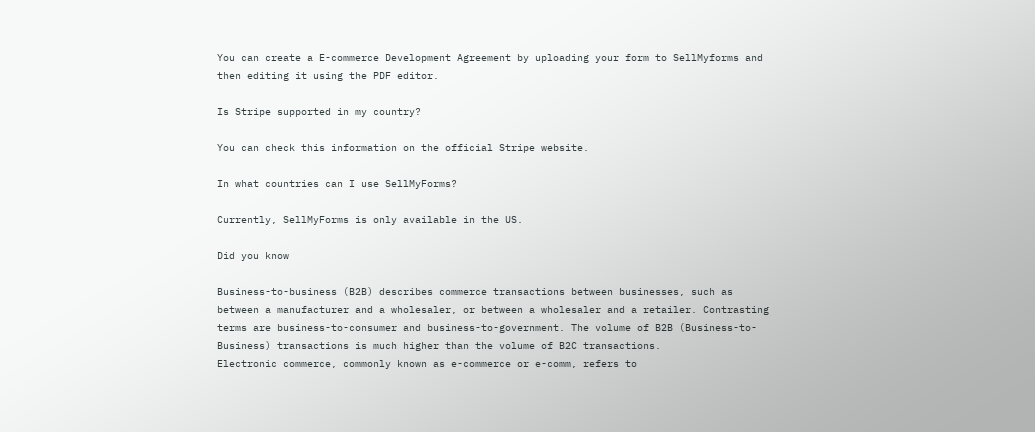You can create a E-commerce Development Agreement by uploading your form to SellMyforms and then editing it using the PDF editor.

Is Stripe supported in my country?

You can check this information on the official Stripe website.

In what countries can I use SellMyForms?

Currently, SellMyForms is only available in the US.

Did you know

Business-to-business (B2B) describes commerce transactions between businesses, such as between a manufacturer and a wholesaler, or between a wholesaler and a retailer. Contrasting terms are business-to-consumer and business-to-government. The volume of B2B (Business-to-Business) transactions is much higher than the volume of B2C transactions.
Electronic commerce, commonly known as e-commerce or e-comm, refers to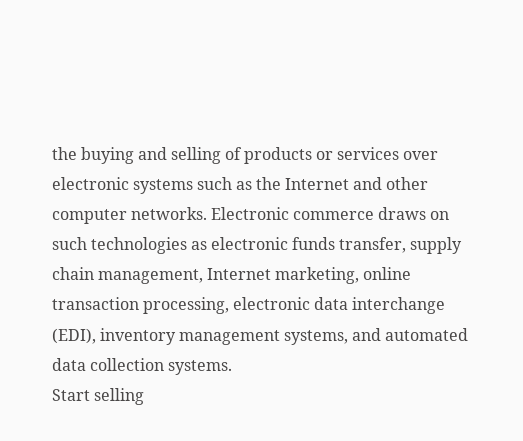the buying and selling of products or services over electronic systems such as the Internet and other computer networks. Electronic commerce draws on such technologies as electronic funds transfer, supply chain management, Internet marketing, online transaction processing, electronic data interchange (EDI), inventory management systems, and automated data collection systems.
Start selling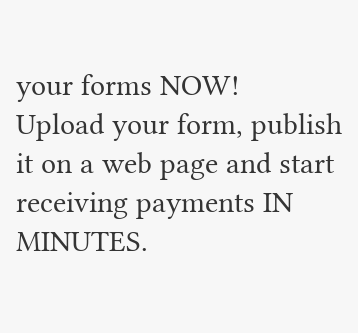your forms NOW!
Upload your form, publish it on a web page and start receiving payments IN MINUTES.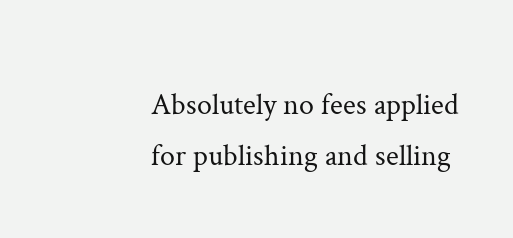Absolutely no fees applied for publishing and selling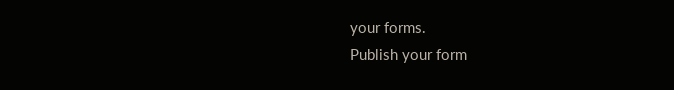your forms.
Publish your form